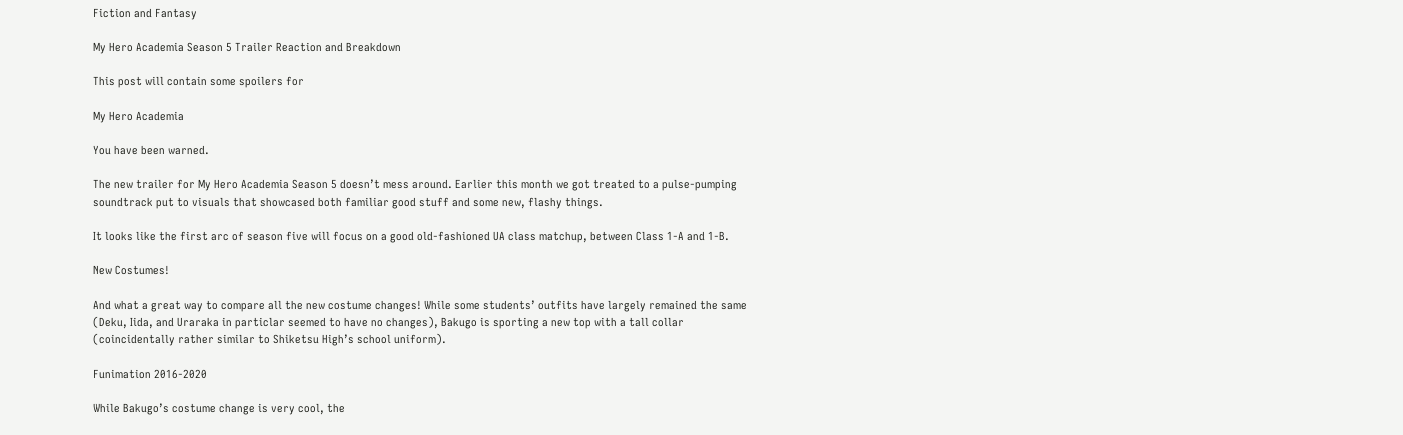Fiction and Fantasy

My Hero Academia Season 5 Trailer Reaction and Breakdown

This post will contain some spoilers for

My Hero Academia

You have been warned.

The new trailer for My Hero Academia Season 5 doesn’t mess around. Earlier this month we got treated to a pulse-pumping soundtrack put to visuals that showcased both familiar good stuff and some new, flashy things.

It looks like the first arc of season five will focus on a good old-fashioned UA class matchup, between Class 1-A and 1-B.

New Costumes!

And what a great way to compare all the new costume changes! While some students’ outfits have largely remained the same (Deku, Iida, and Uraraka in particlar seemed to have no changes), Bakugo is sporting a new top with a tall collar (coincidentally rather similar to Shiketsu High’s school uniform).

Funimation 2016-2020

While Bakugo’s costume change is very cool, the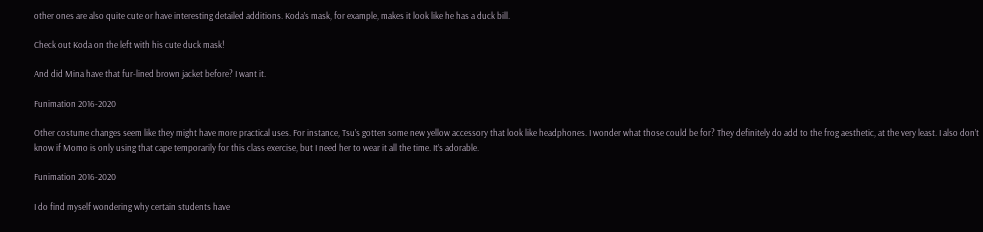other ones are also quite cute or have interesting detailed additions. Koda’s mask, for example, makes it look like he has a duck bill.

Check out Koda on the left with his cute duck mask!

And did Mina have that fur-lined brown jacket before? I want it.

Funimation 2016-2020

Other costume changes seem like they might have more practical uses. For instance, Tsu’s gotten some new yellow accessory that look like headphones. I wonder what those could be for? They definitely do add to the frog aesthetic, at the very least. I also don’t know if Momo is only using that cape temporarily for this class exercise, but I need her to wear it all the time. It’s adorable.

Funimation 2016-2020

I do find myself wondering why certain students have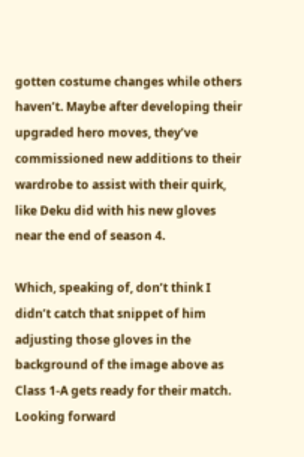gotten costume changes while others haven’t. Maybe after developing their upgraded hero moves, they’ve commissioned new additions to their wardrobe to assist with their quirk, like Deku did with his new gloves near the end of season 4.

Which, speaking of, don’t think I didn’t catch that snippet of him adjusting those gloves in the background of the image above as Class 1-A gets ready for their match. Looking forward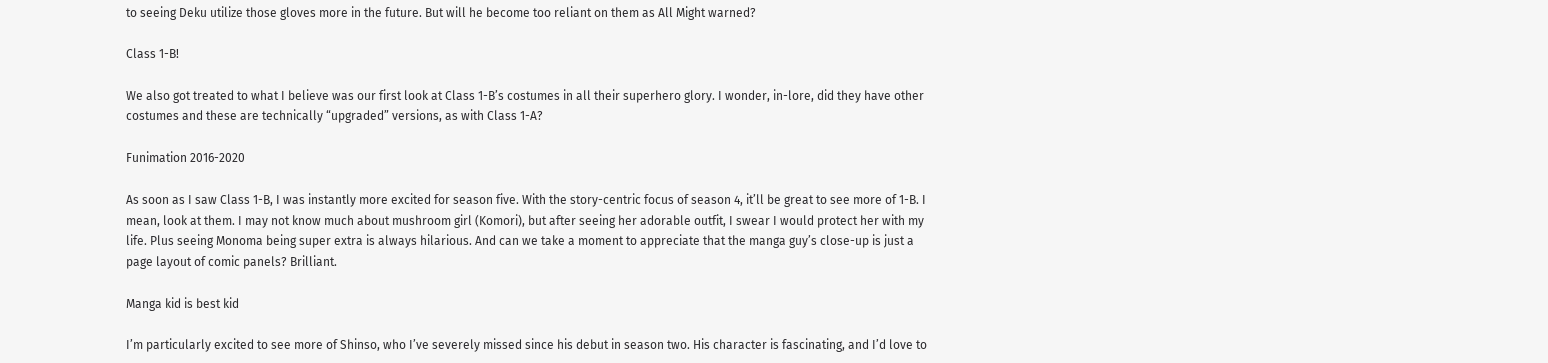to seeing Deku utilize those gloves more in the future. But will he become too reliant on them as All Might warned?

Class 1-B!

We also got treated to what I believe was our first look at Class 1-B’s costumes in all their superhero glory. I wonder, in-lore, did they have other costumes and these are technically “upgraded” versions, as with Class 1-A?

Funimation 2016-2020

As soon as I saw Class 1-B, I was instantly more excited for season five. With the story-centric focus of season 4, it’ll be great to see more of 1-B. I mean, look at them. I may not know much about mushroom girl (Komori), but after seeing her adorable outfit, I swear I would protect her with my life. Plus seeing Monoma being super extra is always hilarious. And can we take a moment to appreciate that the manga guy’s close-up is just a page layout of comic panels? Brilliant.

Manga kid is best kid

I’m particularly excited to see more of Shinso, who I’ve severely missed since his debut in season two. His character is fascinating, and I’d love to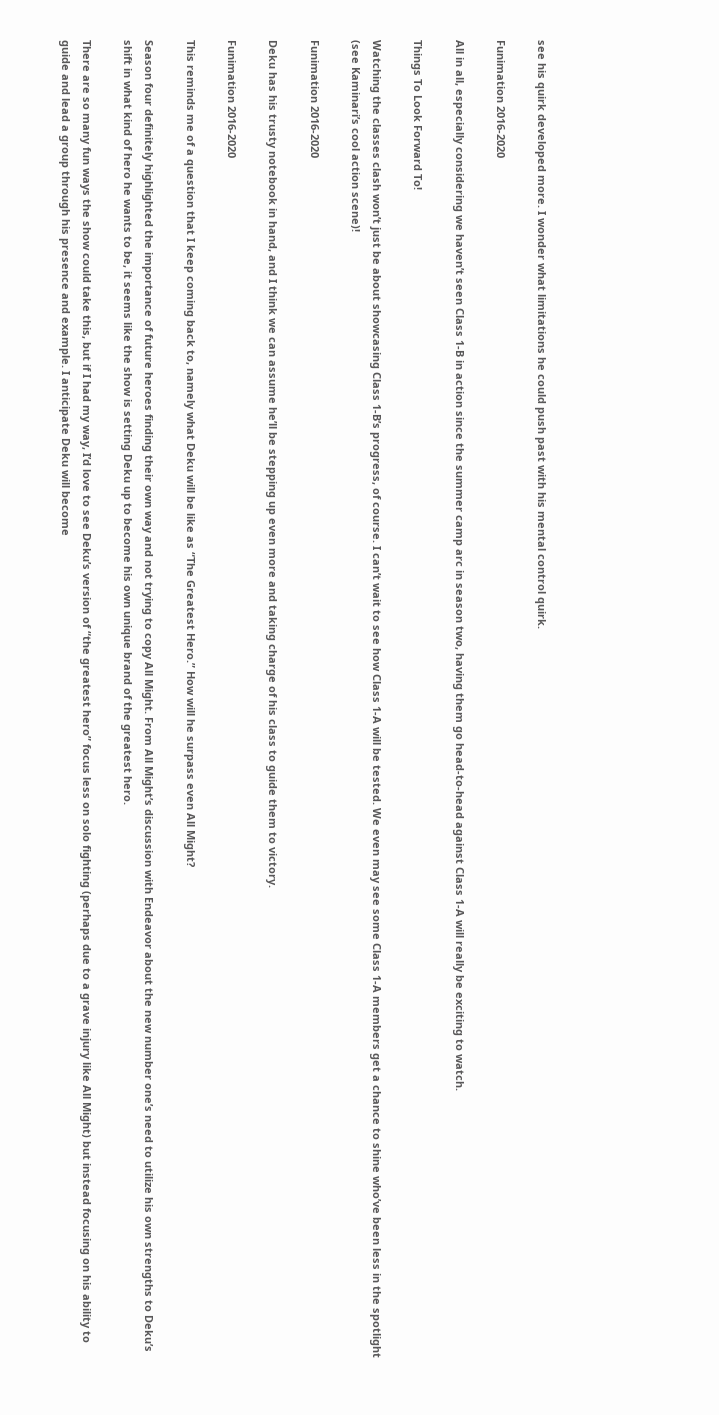see his quirk developed more. I wonder what limitations he could push past with his mental control quirk.

Funimation 2016-2020

All in all, especially considering we haven’t seen Class 1-B in action since the summer camp arc in season two, having them go head-to-head against Class 1-A will really be exciting to watch.

Things To Look Forward To!

Watching the classes clash won’t just be about showcasing Class 1-B’s progress, of course. I can’t wait to see how Class 1-A will be tested. We even may see some Class 1-A members get a chance to shine who’ve been less in the spotlight (see Kaminari’s cool action scene)!

Funimation 2016-2020

Deku has his trusty notebook in hand, and I think we can assume he’ll be stepping up even more and taking charge of his class to guide them to victory.

Funimation 2016-2020

This reminds me of a question that I keep coming back to, namely what Deku will be like as “The Greatest Hero.” How will he surpass even All Might?

Season four definitely highlighted the importance of future heroes finding their own way and not trying to copy All Might. From All Might’s discussion with Endeavor about the new number one’s need to utilize his own strengths to Deku’s shift in what kind of hero he wants to be, it seems like the show is setting Deku up to become his own unique brand of the greatest hero.

There are so many fun ways the show could take this, but if I had my way, I’d love to see Deku’s version of “the greatest hero” focus less on solo fighting (perhaps due to a grave injury like All Might) but instead focusing on his ability to guide and lead a group through his presence and example. I anticipate Deku will become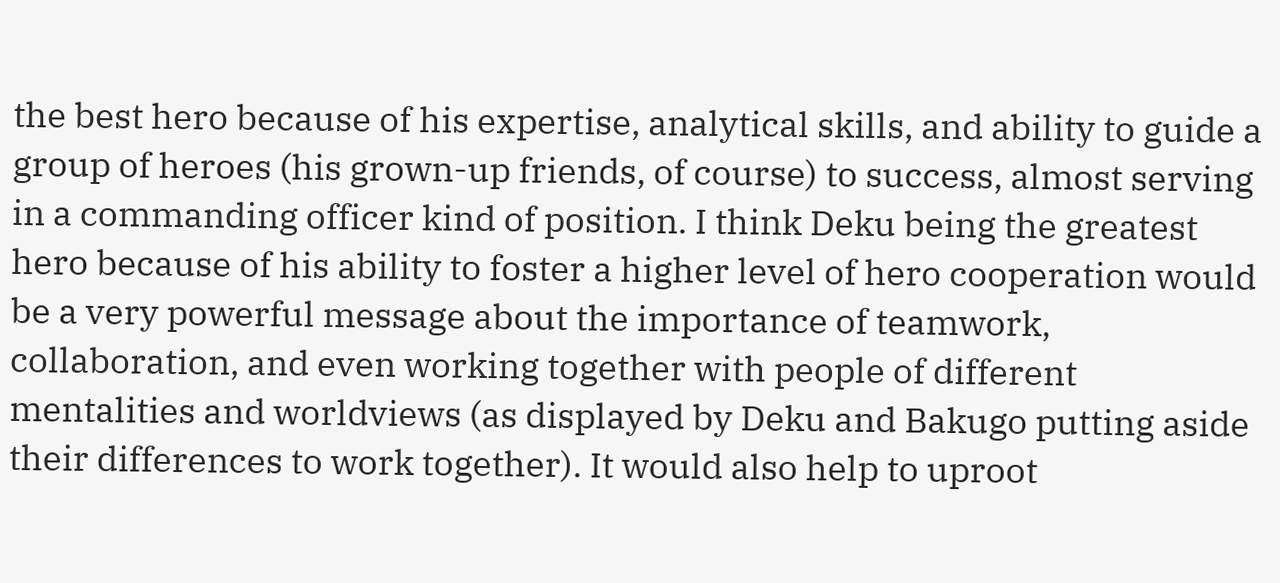the best hero because of his expertise, analytical skills, and ability to guide a group of heroes (his grown-up friends, of course) to success, almost serving in a commanding officer kind of position. I think Deku being the greatest hero because of his ability to foster a higher level of hero cooperation would be a very powerful message about the importance of teamwork, collaboration, and even working together with people of different mentalities and worldviews (as displayed by Deku and Bakugo putting aside their differences to work together). It would also help to uproot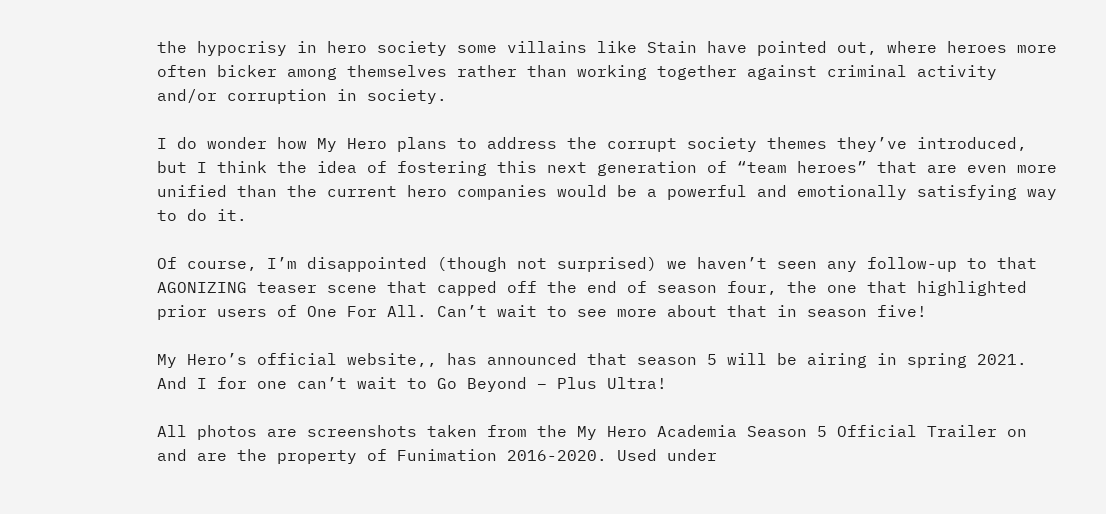the hypocrisy in hero society some villains like Stain have pointed out, where heroes more often bicker among themselves rather than working together against criminal activity and/or corruption in society.

I do wonder how My Hero plans to address the corrupt society themes they’ve introduced, but I think the idea of fostering this next generation of “team heroes” that are even more unified than the current hero companies would be a powerful and emotionally satisfying way to do it.

Of course, I’m disappointed (though not surprised) we haven’t seen any follow-up to that AGONIZING teaser scene that capped off the end of season four, the one that highlighted prior users of One For All. Can’t wait to see more about that in season five!

My Hero’s official website,, has announced that season 5 will be airing in spring 2021. And I for one can’t wait to Go Beyond – Plus Ultra!

All photos are screenshots taken from the My Hero Academia Season 5 Official Trailer on and are the property of Funimation 2016-2020. Used under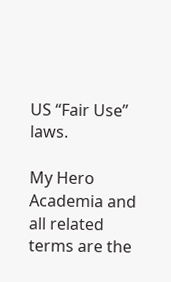US “Fair Use” laws.

My Hero Academia and all related terms are the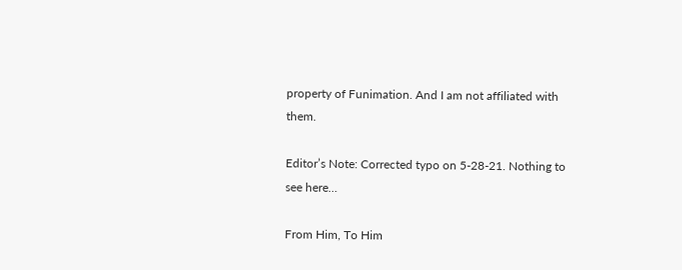property of Funimation. And I am not affiliated with them.

Editor’s Note: Corrected typo on 5-28-21. Nothing to see here…

From Him, To Him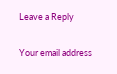Leave a Reply

Your email address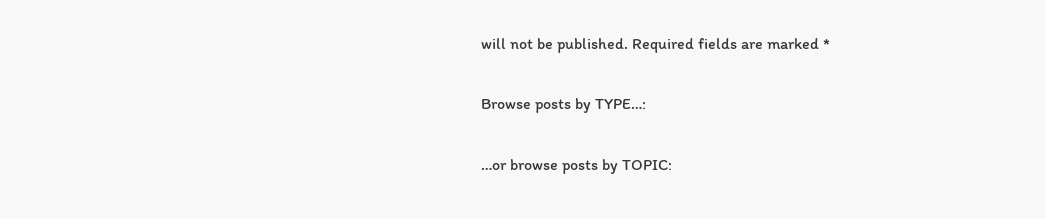will not be published. Required fields are marked *

Browse posts by TYPE…:

…or browse posts by TOPIC: